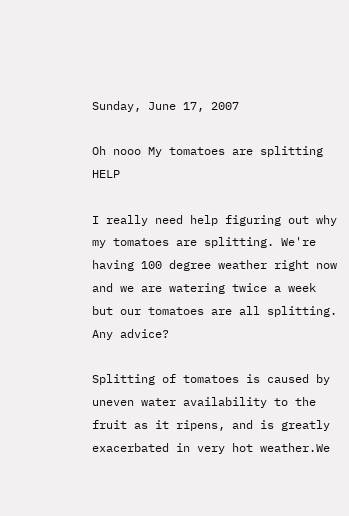Sunday, June 17, 2007

Oh nooo My tomatoes are splitting HELP

I really need help figuring out why my tomatoes are splitting. We're having 100 degree weather right now and we are watering twice a week but our tomatoes are all splitting. Any advice?

Splitting of tomatoes is caused by uneven water availability to the fruit as it ripens, and is greatly exacerbated in very hot weather.We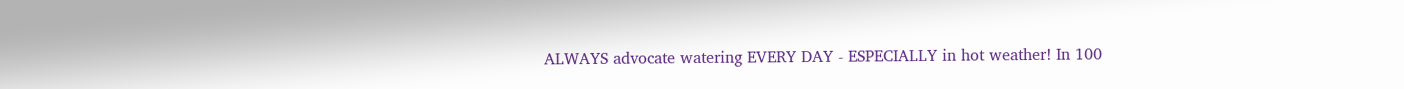ALWAYS advocate watering EVERY DAY - ESPECIALLY in hot weather! In 100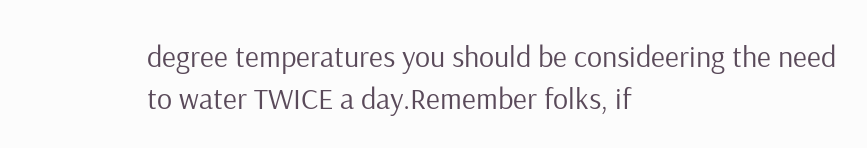degree temperatures you should be consideering the need to water TWICE a day.Remember folks, if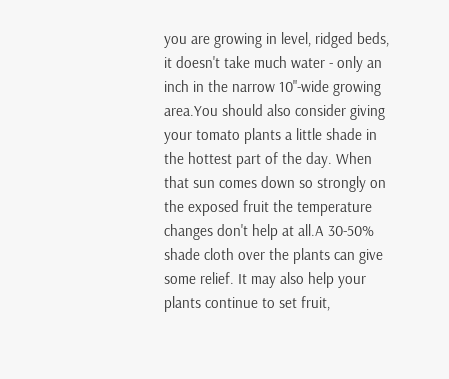you are growing in level, ridged beds, it doesn't take much water - only an inch in the narrow 10"-wide growing area.You should also consider giving your tomato plants a little shade in the hottest part of the day. When that sun comes down so strongly on the exposed fruit the temperature changes don't help at all.A 30-50% shade cloth over the plants can give some relief. It may also help your plants continue to set fruit,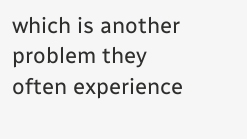which is another problem they often experience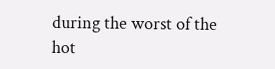during the worst of the hot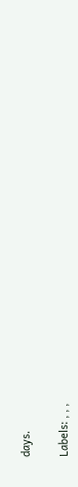days.

Labels: , , ,